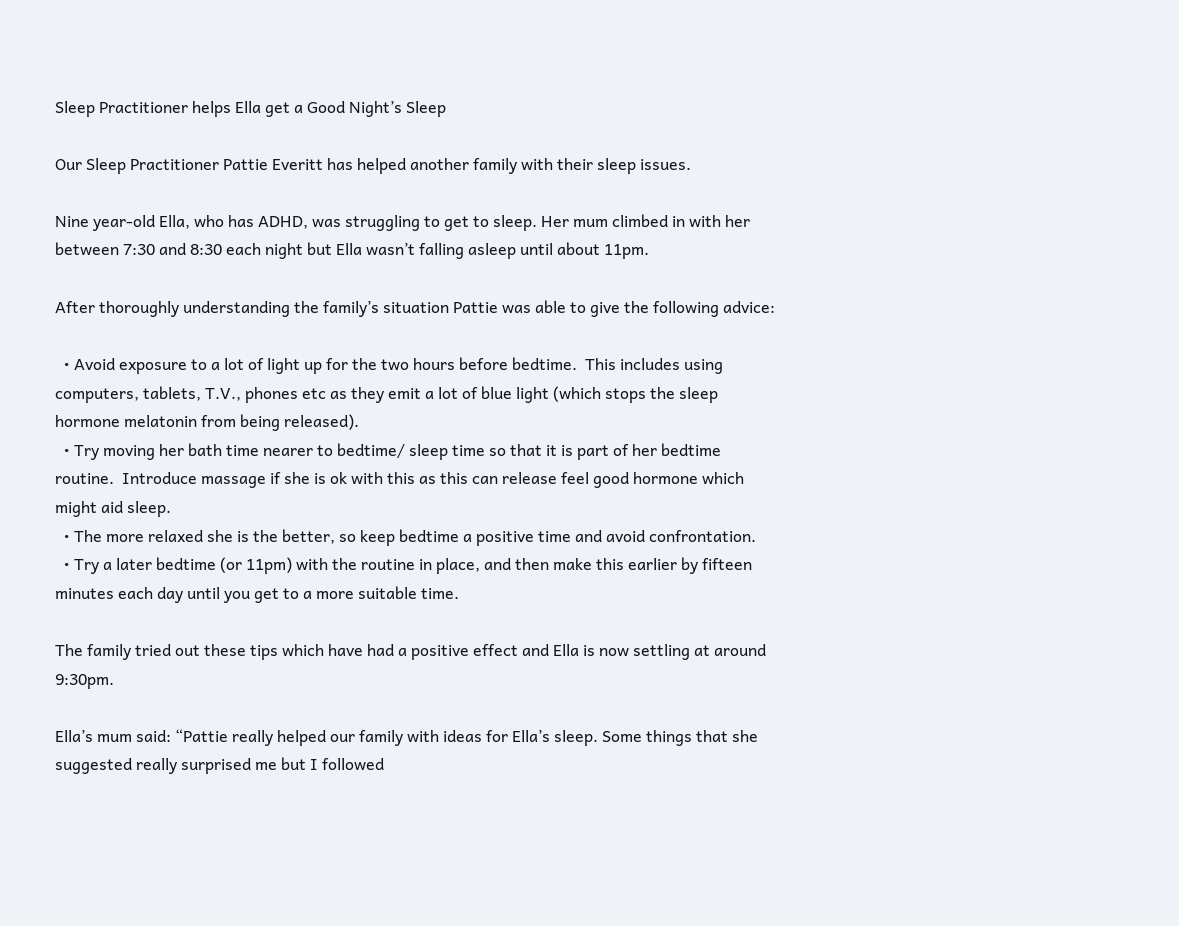Sleep Practitioner helps Ella get a Good Night’s Sleep

Our Sleep Practitioner Pattie Everitt has helped another family with their sleep issues.

Nine year-old Ella, who has ADHD, was struggling to get to sleep. Her mum climbed in with her between 7:30 and 8:30 each night but Ella wasn’t falling asleep until about 11pm.

After thoroughly understanding the family’s situation Pattie was able to give the following advice:

  • Avoid exposure to a lot of light up for the two hours before bedtime.  This includes using computers, tablets, T.V., phones etc as they emit a lot of blue light (which stops the sleep hormone melatonin from being released).
  • Try moving her bath time nearer to bedtime/ sleep time so that it is part of her bedtime routine.  Introduce massage if she is ok with this as this can release feel good hormone which might aid sleep.
  • The more relaxed she is the better, so keep bedtime a positive time and avoid confrontation.
  • Try a later bedtime (or 11pm) with the routine in place, and then make this earlier by fifteen minutes each day until you get to a more suitable time.

The family tried out these tips which have had a positive effect and Ella is now settling at around 9:30pm.

Ella’s mum said: “Pattie really helped our family with ideas for Ella’s sleep. Some things that she suggested really surprised me but I followed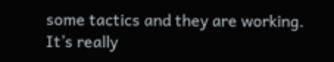some tactics and they are working. It’s really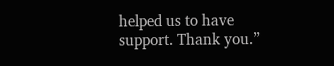helped us to have support. Thank you.”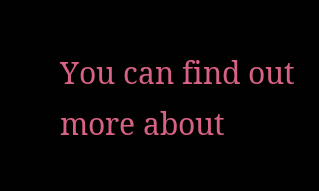You can find out more about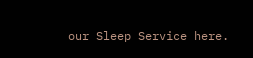our Sleep Service here.